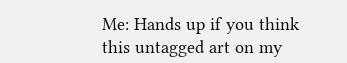Me: Hands up if you think this untagged art on my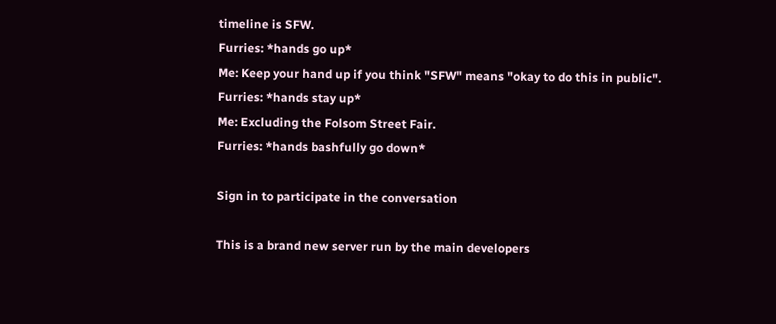timeline is SFW.
Furries: *hands go up*
Me: Keep your hand up if you think "SFW" means "okay to do this in public".
Furries: *hands stay up*
Me: Excluding the Folsom Street Fair.
Furries: *hands bashfully go down*

Sign in to participate in the conversation

This is a brand new server run by the main developers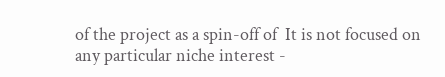of the project as a spin-off of  It is not focused on any particular niche interest -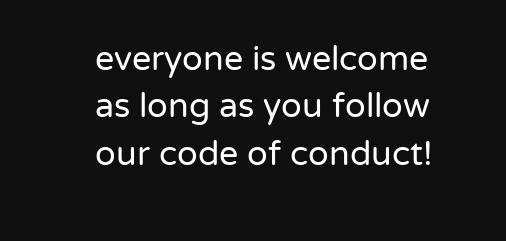everyone is welcome as long as you follow our code of conduct!